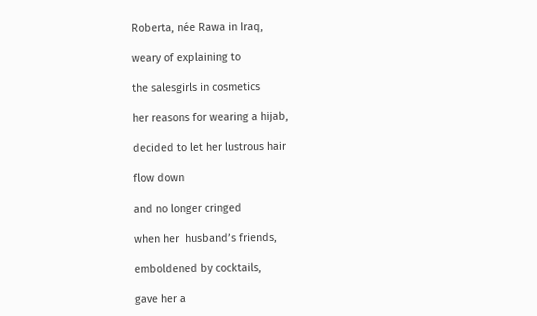Roberta, née Rawa in Iraq,

weary of explaining to

the salesgirls in cosmetics

her reasons for wearing a hijab,

decided to let her lustrous hair

flow down

and no longer cringed

when her  husband’s friends,

emboldened by cocktails,

gave her a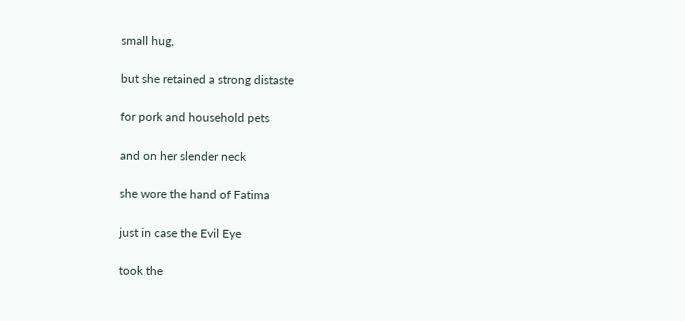small hug,

but she retained a strong distaste

for pork and household pets

and on her slender neck

she wore the hand of Fatima

just in case the Evil Eye

took the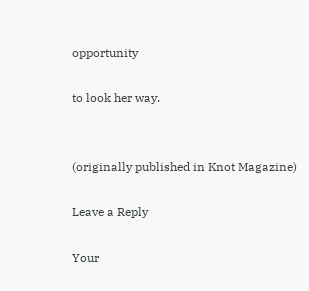opportunity

to look her way.


(originally published in Knot Magazine)

Leave a Reply

Your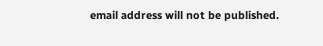email address will not be published.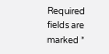Required fields are marked *